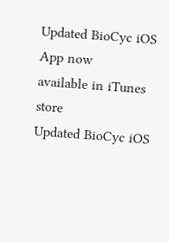Updated BioCyc iOS App now
available in iTunes store
Updated BioCyc iOS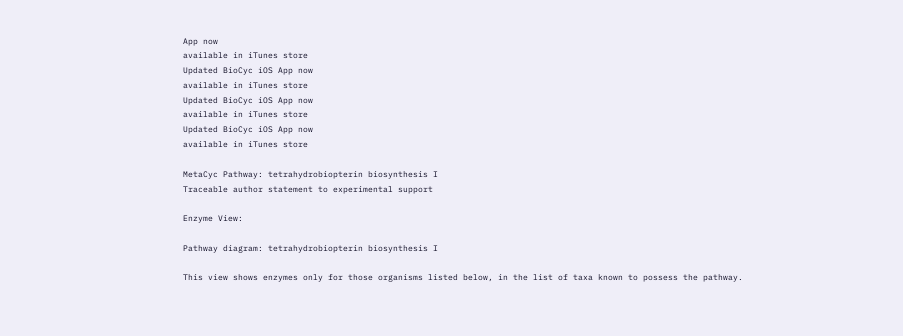App now
available in iTunes store
Updated BioCyc iOS App now
available in iTunes store
Updated BioCyc iOS App now
available in iTunes store
Updated BioCyc iOS App now
available in iTunes store

MetaCyc Pathway: tetrahydrobiopterin biosynthesis I
Traceable author statement to experimental support

Enzyme View:

Pathway diagram: tetrahydrobiopterin biosynthesis I

This view shows enzymes only for those organisms listed below, in the list of taxa known to possess the pathway.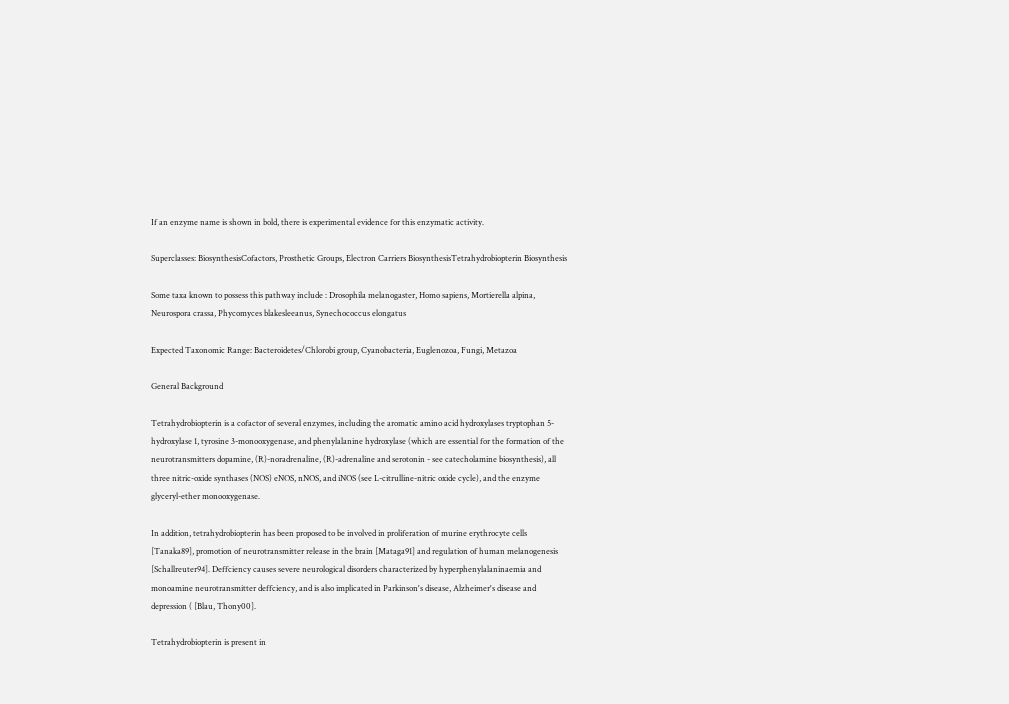If an enzyme name is shown in bold, there is experimental evidence for this enzymatic activity.

Superclasses: BiosynthesisCofactors, Prosthetic Groups, Electron Carriers BiosynthesisTetrahydrobiopterin Biosynthesis

Some taxa known to possess this pathway include : Drosophila melanogaster, Homo sapiens, Mortierella alpina, Neurospora crassa, Phycomyces blakesleeanus, Synechococcus elongatus

Expected Taxonomic Range: Bacteroidetes/Chlorobi group, Cyanobacteria, Euglenozoa, Fungi, Metazoa

General Background

Tetrahydrobiopterin is a cofactor of several enzymes, including the aromatic amino acid hydroxylases tryptophan 5-hydroxylase 1, tyrosine 3-monooxygenase, and phenylalanine hydroxylase (which are essential for the formation of the neurotransmitters dopamine, (R)-noradrenaline, (R)-adrenaline and serotonin - see catecholamine biosynthesis), all three nitric-oxide synthases (NOS) eNOS, nNOS, and iNOS (see L-citrulline-nitric oxide cycle), and the enzyme glyceryl-ether monooxygenase.

In addition, tetrahydrobiopterin has been proposed to be involved in proliferation of murine erythrocyte cells [Tanaka89], promotion of neurotransmitter release in the brain [Mataga91] and regulation of human melanogenesis [Schallreuter94]. Deffciency causes severe neurological disorders characterized by hyperphenylalaninaemia and monoamine neurotransmitter deffciency, and is also implicated in Parkinson's disease, Alzheimer's disease and depression ( [Blau, Thony00].

Tetrahydrobiopterin is present in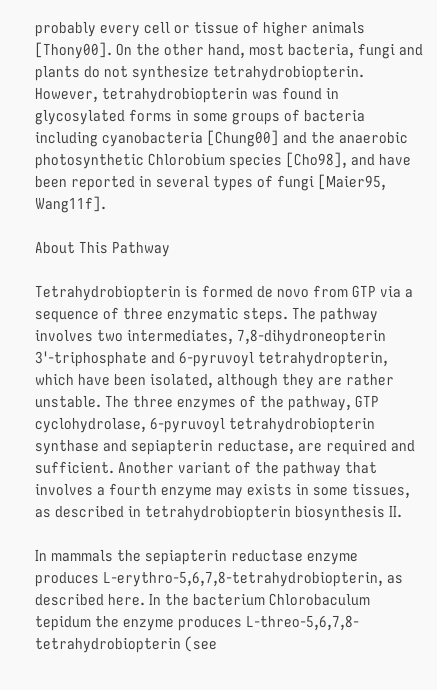probably every cell or tissue of higher animals [Thony00]. On the other hand, most bacteria, fungi and plants do not synthesize tetrahydrobiopterin. However, tetrahydrobiopterin was found in glycosylated forms in some groups of bacteria including cyanobacteria [Chung00] and the anaerobic photosynthetic Chlorobium species [Cho98], and have been reported in several types of fungi [Maier95, Wang11f].

About This Pathway

Tetrahydrobiopterin is formed de novo from GTP via a sequence of three enzymatic steps. The pathway involves two intermediates, 7,8-dihydroneopterin 3'-triphosphate and 6-pyruvoyl tetrahydropterin, which have been isolated, although they are rather unstable. The three enzymes of the pathway, GTP cyclohydrolase, 6-pyruvoyl tetrahydrobiopterin synthase and sepiapterin reductase, are required and sufficient. Another variant of the pathway that involves a fourth enzyme may exists in some tissues, as described in tetrahydrobiopterin biosynthesis II.

In mammals the sepiapterin reductase enzyme produces L-erythro-5,6,7,8-tetrahydrobiopterin, as described here. In the bacterium Chlorobaculum tepidum the enzyme produces L-threo-5,6,7,8-tetrahydrobiopterin (see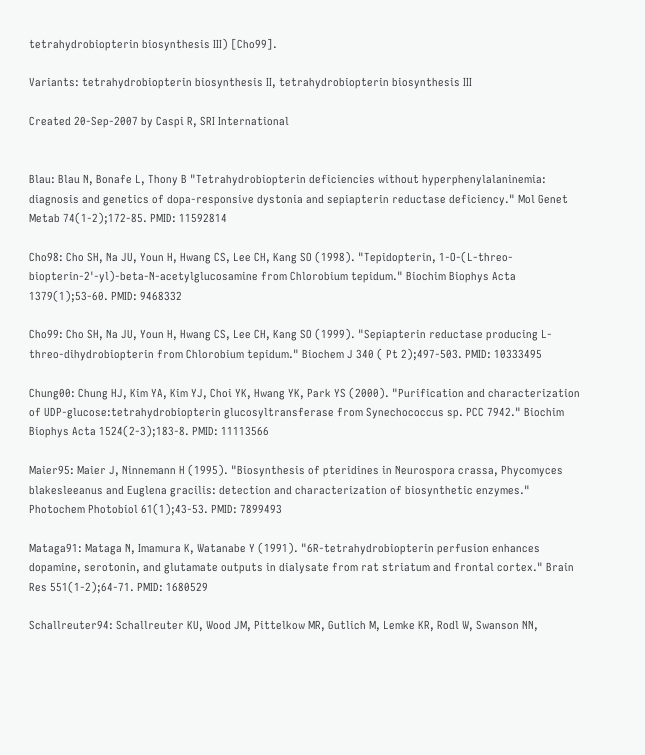tetrahydrobiopterin biosynthesis III) [Cho99].

Variants: tetrahydrobiopterin biosynthesis II, tetrahydrobiopterin biosynthesis III

Created 20-Sep-2007 by Caspi R, SRI International


Blau: Blau N, Bonafe L, Thony B "Tetrahydrobiopterin deficiencies without hyperphenylalaninemia: diagnosis and genetics of dopa-responsive dystonia and sepiapterin reductase deficiency." Mol Genet Metab 74(1-2);172-85. PMID: 11592814

Cho98: Cho SH, Na JU, Youn H, Hwang CS, Lee CH, Kang SO (1998). "Tepidopterin, 1-O-(L-threo-biopterin-2'-yl)-beta-N-acetylglucosamine from Chlorobium tepidum." Biochim Biophys Acta 1379(1);53-60. PMID: 9468332

Cho99: Cho SH, Na JU, Youn H, Hwang CS, Lee CH, Kang SO (1999). "Sepiapterin reductase producing L-threo-dihydrobiopterin from Chlorobium tepidum." Biochem J 340 ( Pt 2);497-503. PMID: 10333495

Chung00: Chung HJ, Kim YA, Kim YJ, Choi YK, Hwang YK, Park YS (2000). "Purification and characterization of UDP-glucose:tetrahydrobiopterin glucosyltransferase from Synechococcus sp. PCC 7942." Biochim Biophys Acta 1524(2-3);183-8. PMID: 11113566

Maier95: Maier J, Ninnemann H (1995). "Biosynthesis of pteridines in Neurospora crassa, Phycomyces blakesleeanus and Euglena gracilis: detection and characterization of biosynthetic enzymes." Photochem Photobiol 61(1);43-53. PMID: 7899493

Mataga91: Mataga N, Imamura K, Watanabe Y (1991). "6R-tetrahydrobiopterin perfusion enhances dopamine, serotonin, and glutamate outputs in dialysate from rat striatum and frontal cortex." Brain Res 551(1-2);64-71. PMID: 1680529

Schallreuter94: Schallreuter KU, Wood JM, Pittelkow MR, Gutlich M, Lemke KR, Rodl W, Swanson NN,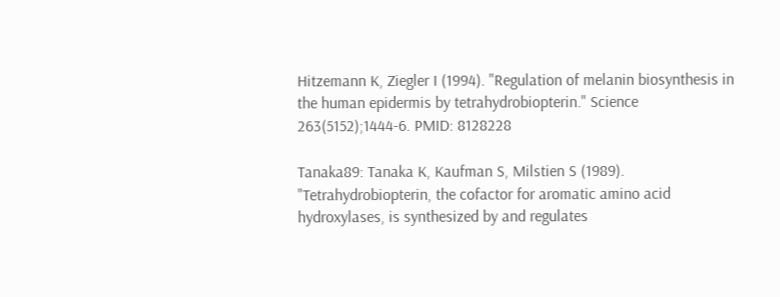Hitzemann K, Ziegler I (1994). "Regulation of melanin biosynthesis in the human epidermis by tetrahydrobiopterin." Science 263(5152);1444-6. PMID: 8128228

Tanaka89: Tanaka K, Kaufman S, Milstien S (1989). "Tetrahydrobiopterin, the cofactor for aromatic amino acid hydroxylases, is synthesized by and regulates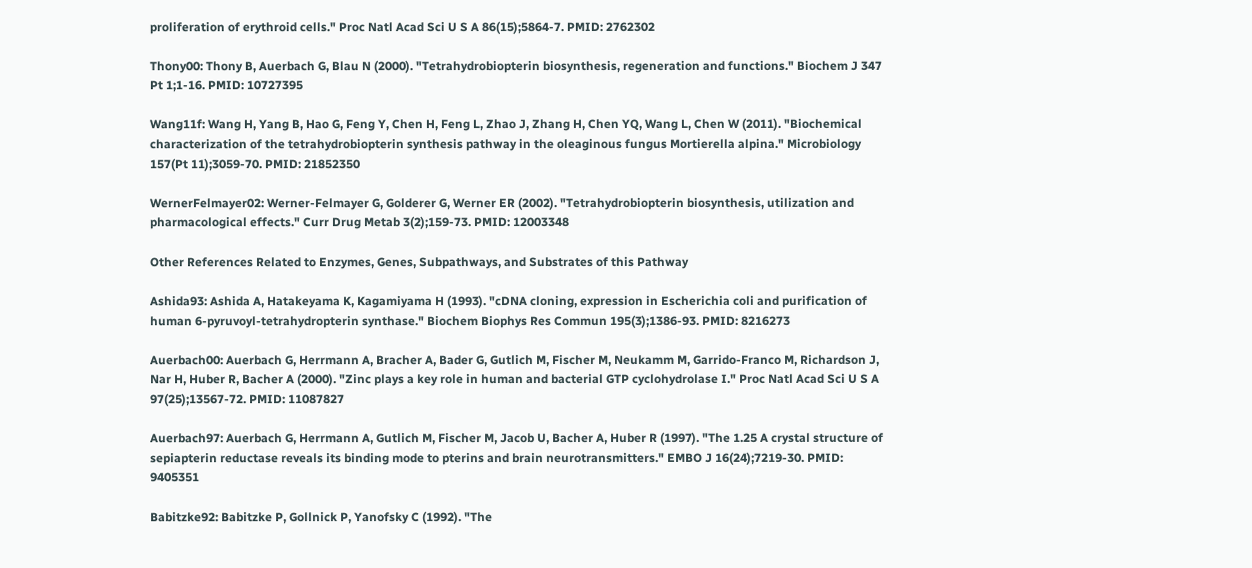proliferation of erythroid cells." Proc Natl Acad Sci U S A 86(15);5864-7. PMID: 2762302

Thony00: Thony B, Auerbach G, Blau N (2000). "Tetrahydrobiopterin biosynthesis, regeneration and functions." Biochem J 347 Pt 1;1-16. PMID: 10727395

Wang11f: Wang H, Yang B, Hao G, Feng Y, Chen H, Feng L, Zhao J, Zhang H, Chen YQ, Wang L, Chen W (2011). "Biochemical characterization of the tetrahydrobiopterin synthesis pathway in the oleaginous fungus Mortierella alpina." Microbiology 157(Pt 11);3059-70. PMID: 21852350

WernerFelmayer02: Werner-Felmayer G, Golderer G, Werner ER (2002). "Tetrahydrobiopterin biosynthesis, utilization and pharmacological effects." Curr Drug Metab 3(2);159-73. PMID: 12003348

Other References Related to Enzymes, Genes, Subpathways, and Substrates of this Pathway

Ashida93: Ashida A, Hatakeyama K, Kagamiyama H (1993). "cDNA cloning, expression in Escherichia coli and purification of human 6-pyruvoyl-tetrahydropterin synthase." Biochem Biophys Res Commun 195(3);1386-93. PMID: 8216273

Auerbach00: Auerbach G, Herrmann A, Bracher A, Bader G, Gutlich M, Fischer M, Neukamm M, Garrido-Franco M, Richardson J, Nar H, Huber R, Bacher A (2000). "Zinc plays a key role in human and bacterial GTP cyclohydrolase I." Proc Natl Acad Sci U S A 97(25);13567-72. PMID: 11087827

Auerbach97: Auerbach G, Herrmann A, Gutlich M, Fischer M, Jacob U, Bacher A, Huber R (1997). "The 1.25 A crystal structure of sepiapterin reductase reveals its binding mode to pterins and brain neurotransmitters." EMBO J 16(24);7219-30. PMID: 9405351

Babitzke92: Babitzke P, Gollnick P, Yanofsky C (1992). "The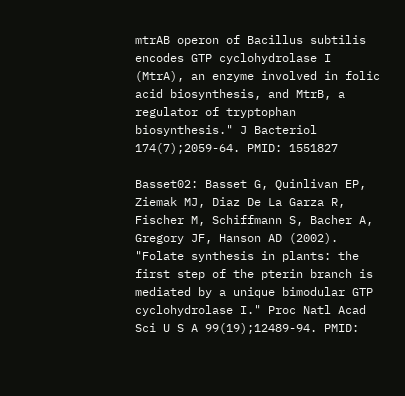mtrAB operon of Bacillus subtilis encodes GTP cyclohydrolase I (MtrA), an enzyme involved in folic acid biosynthesis, and MtrB, a regulator of tryptophan biosynthesis." J Bacteriol 174(7);2059-64. PMID: 1551827

Basset02: Basset G, Quinlivan EP, Ziemak MJ, Diaz De La Garza R, Fischer M, Schiffmann S, Bacher A, Gregory JF, Hanson AD (2002). "Folate synthesis in plants: the first step of the pterin branch is mediated by a unique bimodular GTP cyclohydrolase I." Proc Natl Acad Sci U S A 99(19);12489-94. PMID: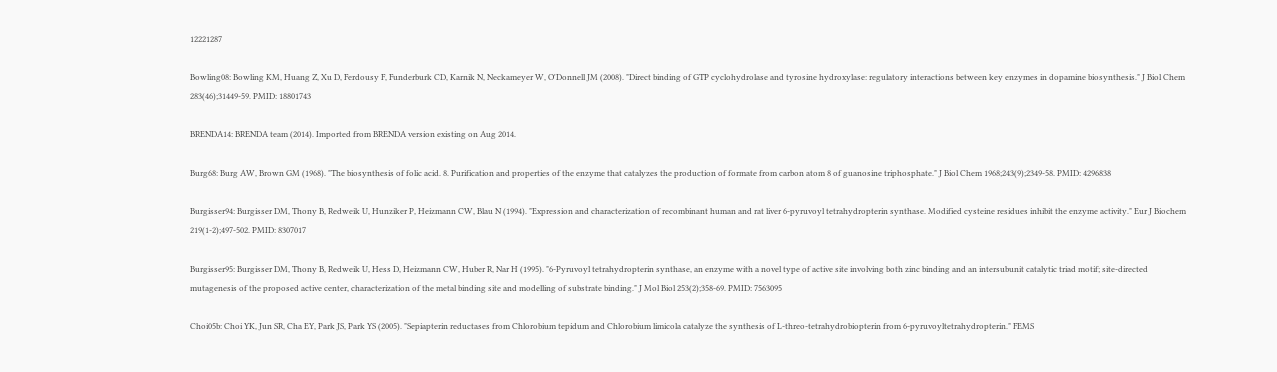12221287

Bowling08: Bowling KM, Huang Z, Xu D, Ferdousy F, Funderburk CD, Karnik N, Neckameyer W, O'Donnell JM (2008). "Direct binding of GTP cyclohydrolase and tyrosine hydroxylase: regulatory interactions between key enzymes in dopamine biosynthesis." J Biol Chem 283(46);31449-59. PMID: 18801743

BRENDA14: BRENDA team (2014). Imported from BRENDA version existing on Aug 2014.

Burg68: Burg AW, Brown GM (1968). "The biosynthesis of folic acid. 8. Purification and properties of the enzyme that catalyzes the production of formate from carbon atom 8 of guanosine triphosphate." J Biol Chem 1968;243(9);2349-58. PMID: 4296838

Burgisser94: Burgisser DM, Thony B, Redweik U, Hunziker P, Heizmann CW, Blau N (1994). "Expression and characterization of recombinant human and rat liver 6-pyruvoyl tetrahydropterin synthase. Modified cysteine residues inhibit the enzyme activity." Eur J Biochem 219(1-2);497-502. PMID: 8307017

Burgisser95: Burgisser DM, Thony B, Redweik U, Hess D, Heizmann CW, Huber R, Nar H (1995). "6-Pyruvoyl tetrahydropterin synthase, an enzyme with a novel type of active site involving both zinc binding and an intersubunit catalytic triad motif; site-directed mutagenesis of the proposed active center, characterization of the metal binding site and modelling of substrate binding." J Mol Biol 253(2);358-69. PMID: 7563095

Choi05b: Choi YK, Jun SR, Cha EY, Park JS, Park YS (2005). "Sepiapterin reductases from Chlorobium tepidum and Chlorobium limicola catalyze the synthesis of L-threo-tetrahydrobiopterin from 6-pyruvoyltetrahydropterin." FEMS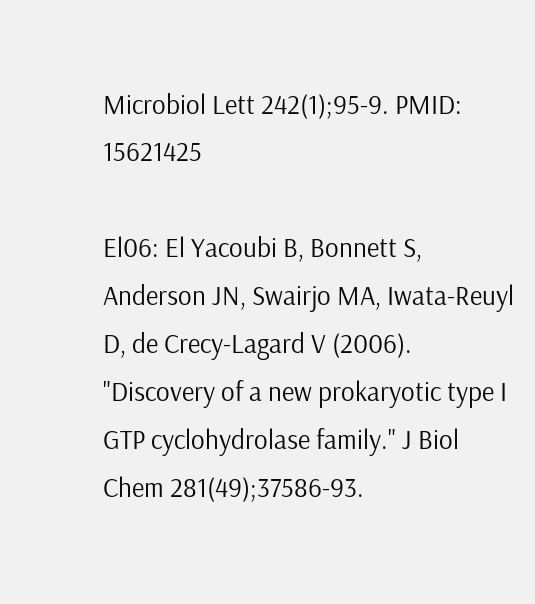Microbiol Lett 242(1);95-9. PMID: 15621425

El06: El Yacoubi B, Bonnett S, Anderson JN, Swairjo MA, Iwata-Reuyl D, de Crecy-Lagard V (2006). "Discovery of a new prokaryotic type I GTP cyclohydrolase family." J Biol Chem 281(49);37586-93.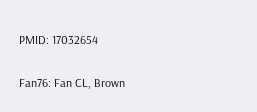PMID: 17032654

Fan76: Fan CL, Brown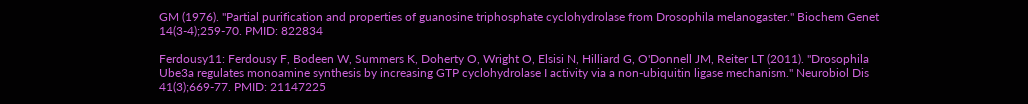GM (1976). "Partial purification and properties of guanosine triphosphate cyclohydrolase from Drosophila melanogaster." Biochem Genet 14(3-4);259-70. PMID: 822834

Ferdousy11: Ferdousy F, Bodeen W, Summers K, Doherty O, Wright O, Elsisi N, Hilliard G, O'Donnell JM, Reiter LT (2011). "Drosophila Ube3a regulates monoamine synthesis by increasing GTP cyclohydrolase I activity via a non-ubiquitin ligase mechanism." Neurobiol Dis 41(3);669-77. PMID: 21147225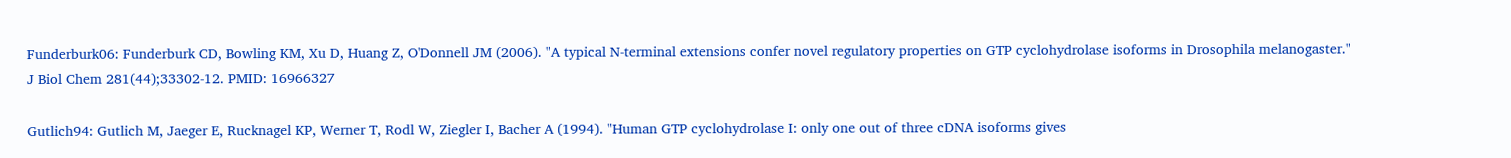Funderburk06: Funderburk CD, Bowling KM, Xu D, Huang Z, O'Donnell JM (2006). "A typical N-terminal extensions confer novel regulatory properties on GTP cyclohydrolase isoforms in Drosophila melanogaster." J Biol Chem 281(44);33302-12. PMID: 16966327

Gutlich94: Gutlich M, Jaeger E, Rucknagel KP, Werner T, Rodl W, Ziegler I, Bacher A (1994). "Human GTP cyclohydrolase I: only one out of three cDNA isoforms gives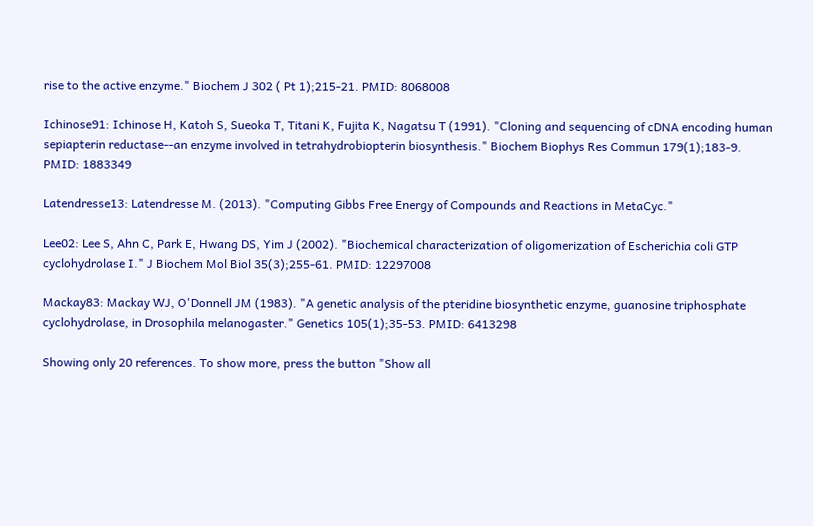rise to the active enzyme." Biochem J 302 ( Pt 1);215-21. PMID: 8068008

Ichinose91: Ichinose H, Katoh S, Sueoka T, Titani K, Fujita K, Nagatsu T (1991). "Cloning and sequencing of cDNA encoding human sepiapterin reductase--an enzyme involved in tetrahydrobiopterin biosynthesis." Biochem Biophys Res Commun 179(1);183-9. PMID: 1883349

Latendresse13: Latendresse M. (2013). "Computing Gibbs Free Energy of Compounds and Reactions in MetaCyc."

Lee02: Lee S, Ahn C, Park E, Hwang DS, Yim J (2002). "Biochemical characterization of oligomerization of Escherichia coli GTP cyclohydrolase I." J Biochem Mol Biol 35(3);255-61. PMID: 12297008

Mackay83: Mackay WJ, O'Donnell JM (1983). "A genetic analysis of the pteridine biosynthetic enzyme, guanosine triphosphate cyclohydrolase, in Drosophila melanogaster." Genetics 105(1);35-53. PMID: 6413298

Showing only 20 references. To show more, press the button "Show all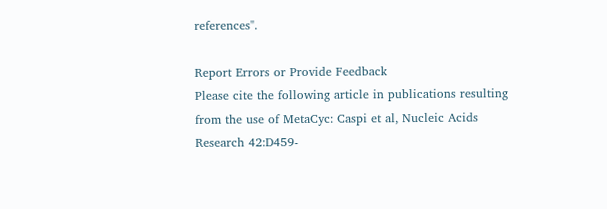references".

Report Errors or Provide Feedback
Please cite the following article in publications resulting from the use of MetaCyc: Caspi et al, Nucleic Acids Research 42:D459-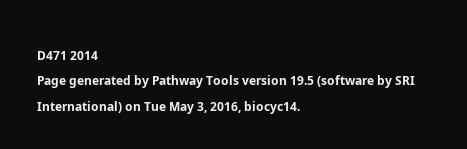D471 2014
Page generated by Pathway Tools version 19.5 (software by SRI International) on Tue May 3, 2016, biocyc14.